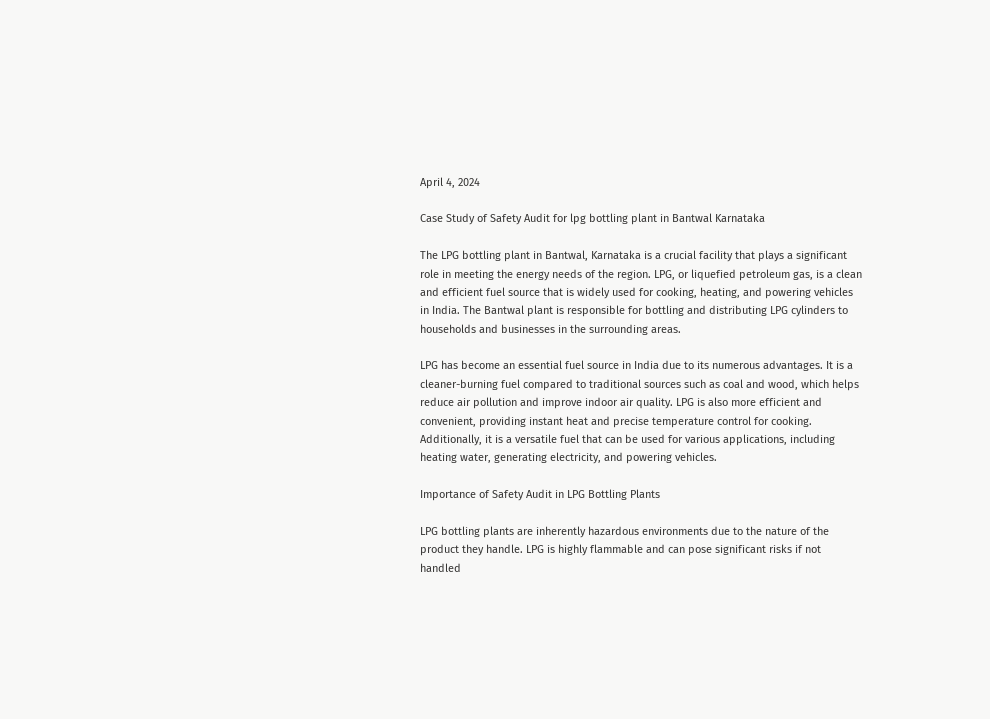April 4, 2024

Case Study of Safety Audit for lpg bottling plant in Bantwal Karnataka

The LPG bottling plant in Bantwal, Karnataka is a crucial facility that plays a significant role in meeting the energy needs of the region. LPG, or liquefied petroleum gas, is a clean and efficient fuel source that is widely used for cooking, heating, and powering vehicles in India. The Bantwal plant is responsible for bottling and distributing LPG cylinders to households and businesses in the surrounding areas.

LPG has become an essential fuel source in India due to its numerous advantages. It is a cleaner-burning fuel compared to traditional sources such as coal and wood, which helps reduce air pollution and improve indoor air quality. LPG is also more efficient and convenient, providing instant heat and precise temperature control for cooking. Additionally, it is a versatile fuel that can be used for various applications, including heating water, generating electricity, and powering vehicles.

Importance of Safety Audit in LPG Bottling Plants

LPG bottling plants are inherently hazardous environments due to the nature of the product they handle. LPG is highly flammable and can pose significant risks if not handled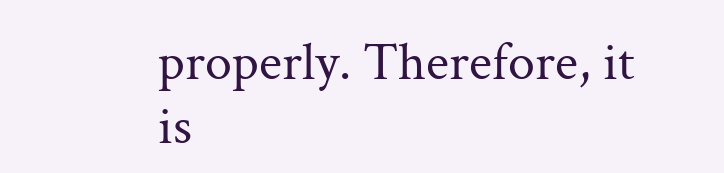properly. Therefore, it is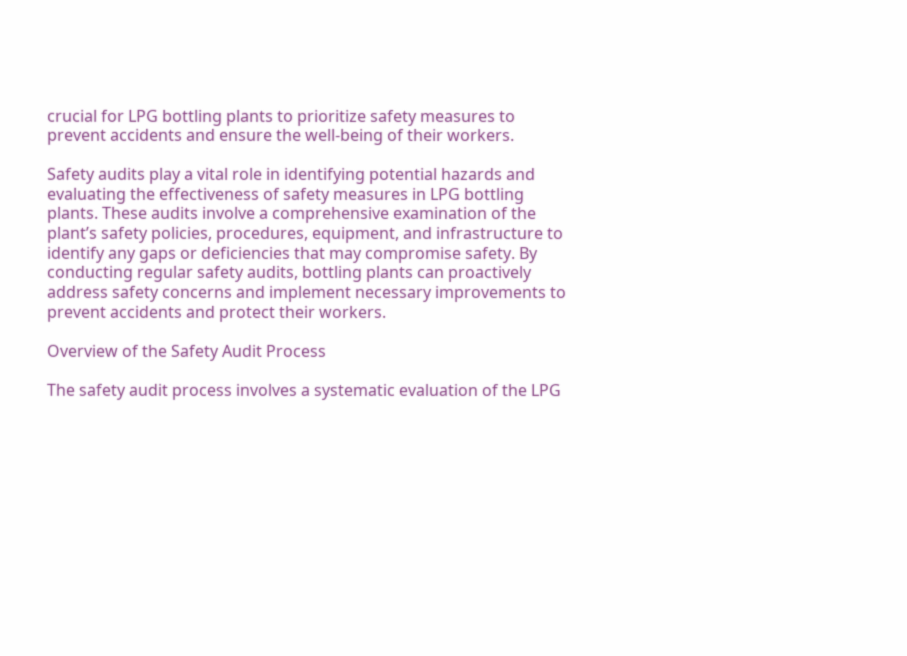crucial for LPG bottling plants to prioritize safety measures to prevent accidents and ensure the well-being of their workers.

Safety audits play a vital role in identifying potential hazards and evaluating the effectiveness of safety measures in LPG bottling plants. These audits involve a comprehensive examination of the plant’s safety policies, procedures, equipment, and infrastructure to identify any gaps or deficiencies that may compromise safety. By conducting regular safety audits, bottling plants can proactively address safety concerns and implement necessary improvements to prevent accidents and protect their workers.

Overview of the Safety Audit Process

The safety audit process involves a systematic evaluation of the LPG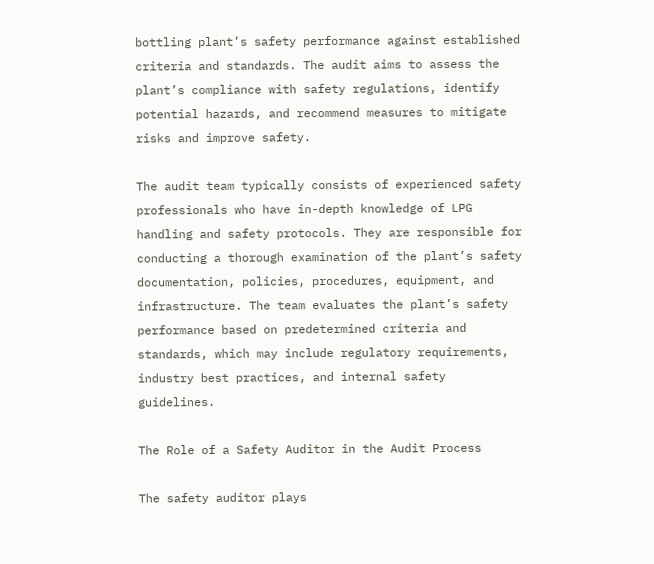bottling plant’s safety performance against established criteria and standards. The audit aims to assess the plant’s compliance with safety regulations, identify potential hazards, and recommend measures to mitigate risks and improve safety.

The audit team typically consists of experienced safety professionals who have in-depth knowledge of LPG handling and safety protocols. They are responsible for conducting a thorough examination of the plant’s safety documentation, policies, procedures, equipment, and infrastructure. The team evaluates the plant’s safety performance based on predetermined criteria and standards, which may include regulatory requirements, industry best practices, and internal safety guidelines.

The Role of a Safety Auditor in the Audit Process

The safety auditor plays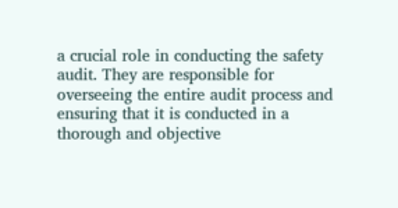a crucial role in conducting the safety audit. They are responsible for overseeing the entire audit process and ensuring that it is conducted in a thorough and objective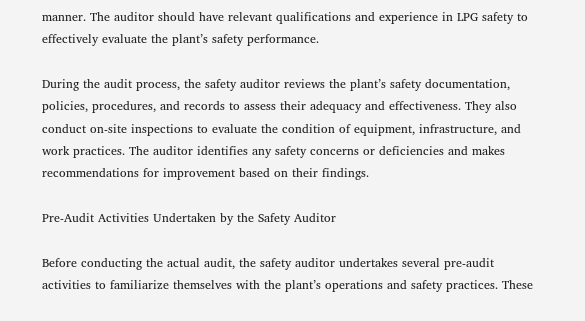manner. The auditor should have relevant qualifications and experience in LPG safety to effectively evaluate the plant’s safety performance.

During the audit process, the safety auditor reviews the plant’s safety documentation, policies, procedures, and records to assess their adequacy and effectiveness. They also conduct on-site inspections to evaluate the condition of equipment, infrastructure, and work practices. The auditor identifies any safety concerns or deficiencies and makes recommendations for improvement based on their findings.

Pre-Audit Activities Undertaken by the Safety Auditor

Before conducting the actual audit, the safety auditor undertakes several pre-audit activities to familiarize themselves with the plant’s operations and safety practices. These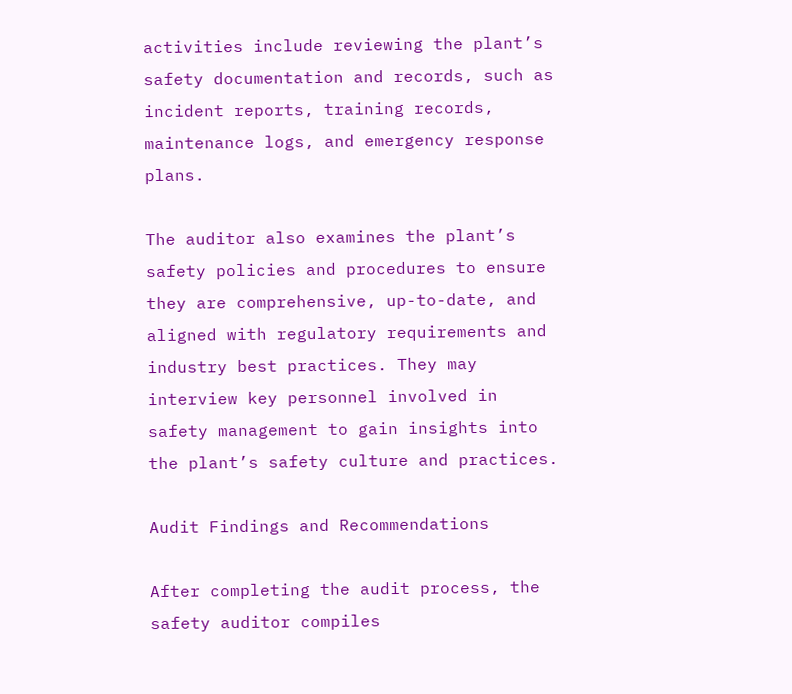activities include reviewing the plant’s safety documentation and records, such as incident reports, training records, maintenance logs, and emergency response plans.

The auditor also examines the plant’s safety policies and procedures to ensure they are comprehensive, up-to-date, and aligned with regulatory requirements and industry best practices. They may interview key personnel involved in safety management to gain insights into the plant’s safety culture and practices.

Audit Findings and Recommendations

After completing the audit process, the safety auditor compiles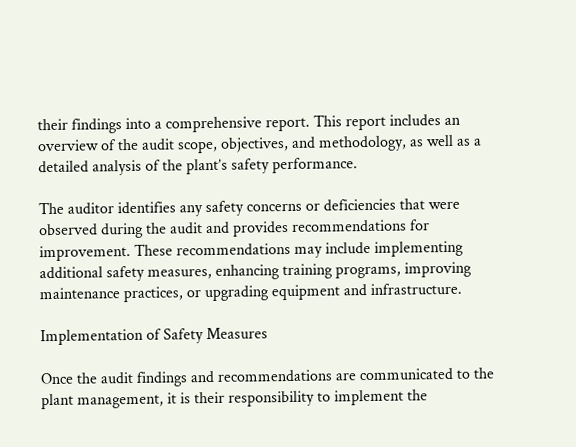their findings into a comprehensive report. This report includes an overview of the audit scope, objectives, and methodology, as well as a detailed analysis of the plant’s safety performance.

The auditor identifies any safety concerns or deficiencies that were observed during the audit and provides recommendations for improvement. These recommendations may include implementing additional safety measures, enhancing training programs, improving maintenance practices, or upgrading equipment and infrastructure.

Implementation of Safety Measures

Once the audit findings and recommendations are communicated to the plant management, it is their responsibility to implement the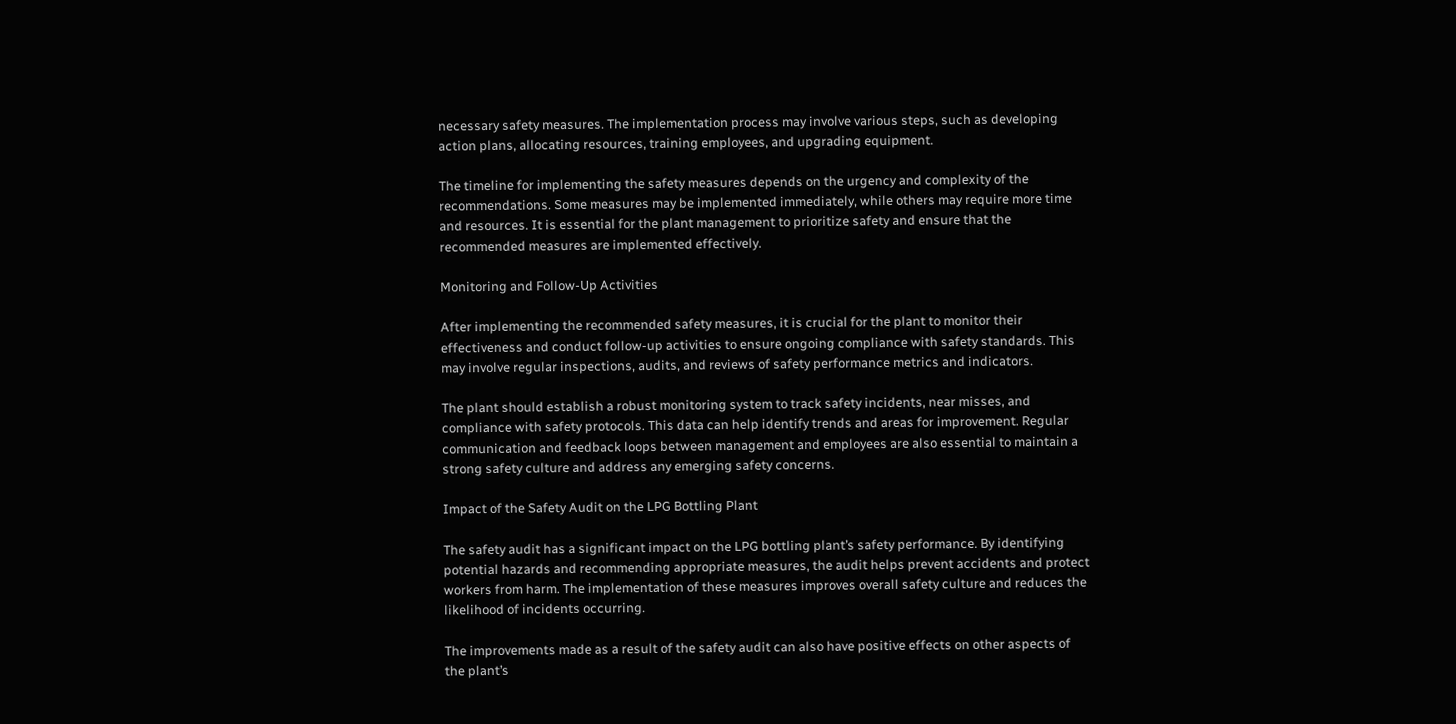necessary safety measures. The implementation process may involve various steps, such as developing action plans, allocating resources, training employees, and upgrading equipment.

The timeline for implementing the safety measures depends on the urgency and complexity of the recommendations. Some measures may be implemented immediately, while others may require more time and resources. It is essential for the plant management to prioritize safety and ensure that the recommended measures are implemented effectively.

Monitoring and Follow-Up Activities

After implementing the recommended safety measures, it is crucial for the plant to monitor their effectiveness and conduct follow-up activities to ensure ongoing compliance with safety standards. This may involve regular inspections, audits, and reviews of safety performance metrics and indicators.

The plant should establish a robust monitoring system to track safety incidents, near misses, and compliance with safety protocols. This data can help identify trends and areas for improvement. Regular communication and feedback loops between management and employees are also essential to maintain a strong safety culture and address any emerging safety concerns.

Impact of the Safety Audit on the LPG Bottling Plant

The safety audit has a significant impact on the LPG bottling plant’s safety performance. By identifying potential hazards and recommending appropriate measures, the audit helps prevent accidents and protect workers from harm. The implementation of these measures improves overall safety culture and reduces the likelihood of incidents occurring.

The improvements made as a result of the safety audit can also have positive effects on other aspects of the plant’s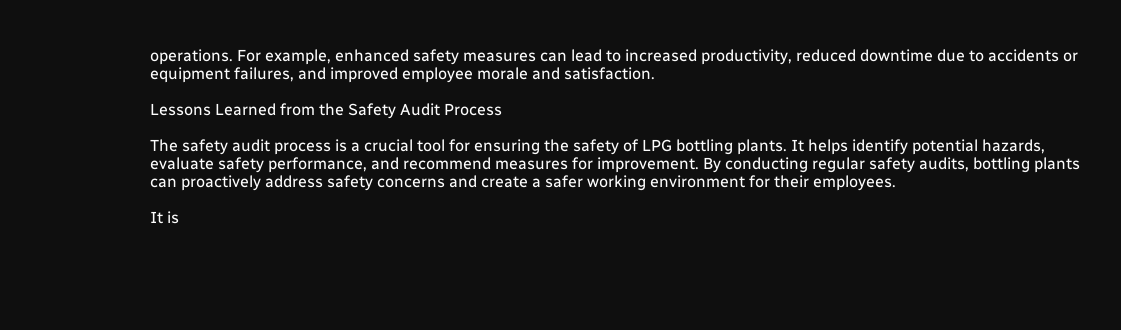operations. For example, enhanced safety measures can lead to increased productivity, reduced downtime due to accidents or equipment failures, and improved employee morale and satisfaction.

Lessons Learned from the Safety Audit Process

The safety audit process is a crucial tool for ensuring the safety of LPG bottling plants. It helps identify potential hazards, evaluate safety performance, and recommend measures for improvement. By conducting regular safety audits, bottling plants can proactively address safety concerns and create a safer working environment for their employees.

It is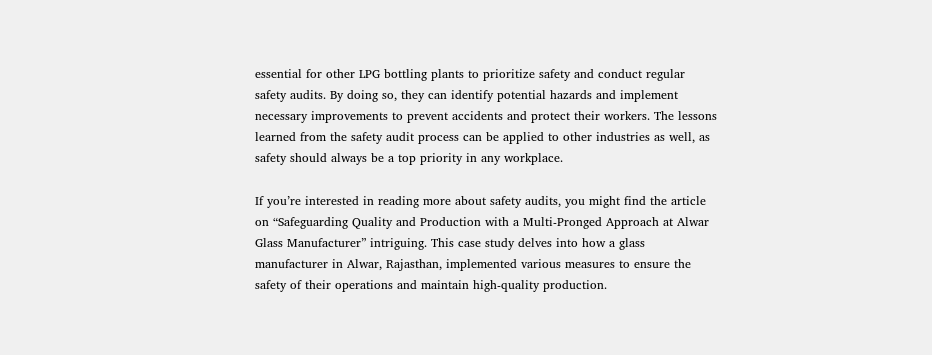essential for other LPG bottling plants to prioritize safety and conduct regular safety audits. By doing so, they can identify potential hazards and implement necessary improvements to prevent accidents and protect their workers. The lessons learned from the safety audit process can be applied to other industries as well, as safety should always be a top priority in any workplace.

If you’re interested in reading more about safety audits, you might find the article on “Safeguarding Quality and Production with a Multi-Pronged Approach at Alwar Glass Manufacturer” intriguing. This case study delves into how a glass manufacturer in Alwar, Rajasthan, implemented various measures to ensure the safety of their operations and maintain high-quality production.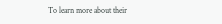To learn more about their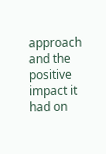approach and the positive impact it had on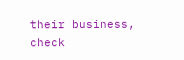their business, check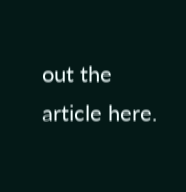out the article here.